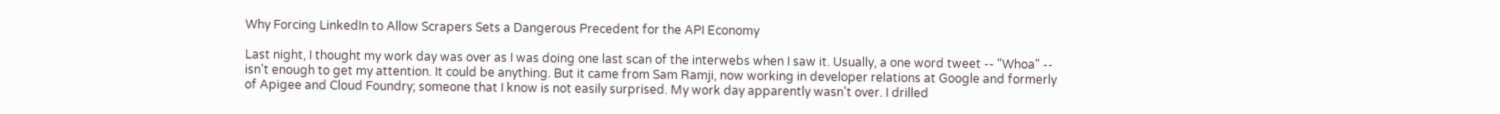Why Forcing LinkedIn to Allow Scrapers Sets a Dangerous Precedent for the API Economy

Last night, I thought my work day was over as I was doing one last scan of the interwebs when I saw it. Usually, a one word tweet -- "Whoa" -- isn't enough to get my attention. It could be anything. But it came from Sam Ramji, now working in developer relations at Google and formerly of Apigee and Cloud Foundry; someone that I know is not easily surprised. My work day apparently wasn't over. I drilled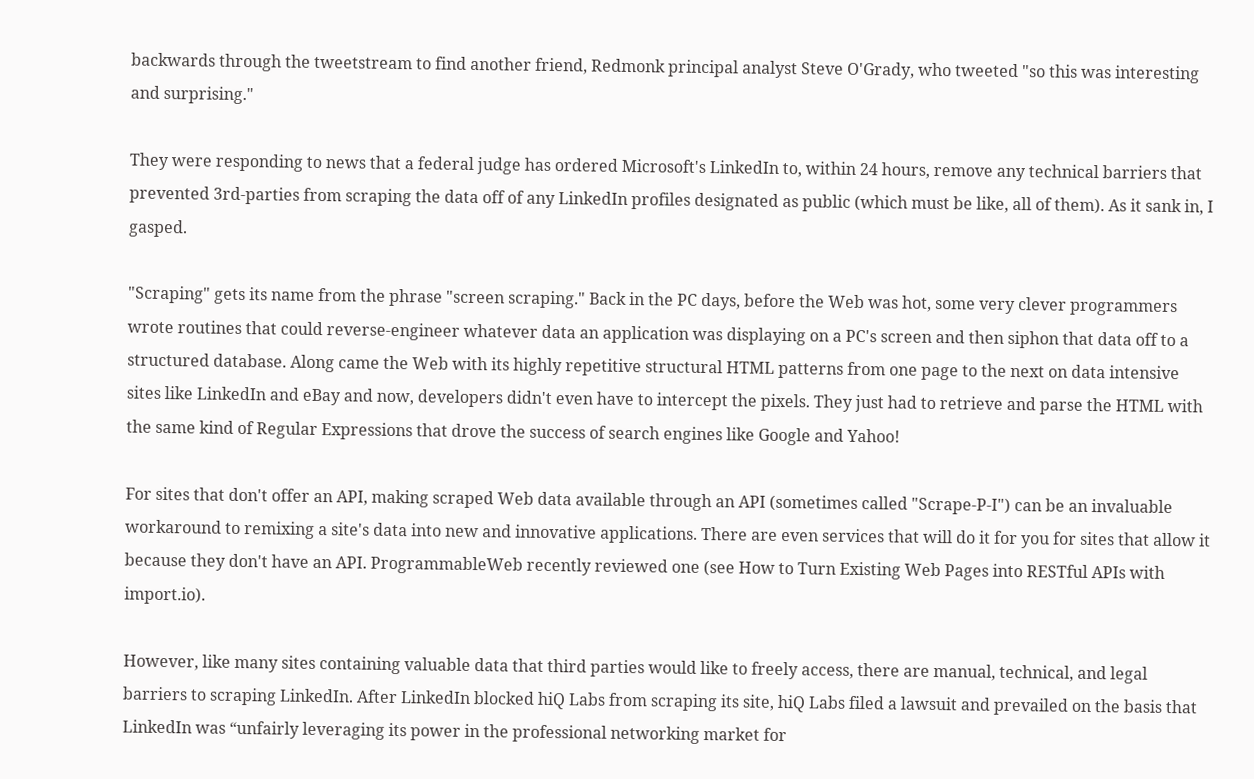backwards through the tweetstream to find another friend, Redmonk principal analyst Steve O'Grady, who tweeted "so this was interesting and surprising."

They were responding to news that a federal judge has ordered Microsoft's LinkedIn to, within 24 hours, remove any technical barriers that prevented 3rd-parties from scraping the data off of any LinkedIn profiles designated as public (which must be like, all of them). As it sank in, I gasped.

"Scraping" gets its name from the phrase "screen scraping." Back in the PC days, before the Web was hot, some very clever programmers wrote routines that could reverse-engineer whatever data an application was displaying on a PC's screen and then siphon that data off to a structured database. Along came the Web with its highly repetitive structural HTML patterns from one page to the next on data intensive sites like LinkedIn and eBay and now, developers didn't even have to intercept the pixels. They just had to retrieve and parse the HTML with the same kind of Regular Expressions that drove the success of search engines like Google and Yahoo!

For sites that don't offer an API, making scraped Web data available through an API (sometimes called "Scrape-P-I") can be an invaluable workaround to remixing a site's data into new and innovative applications. There are even services that will do it for you for sites that allow it because they don't have an API. ProgrammableWeb recently reviewed one (see How to Turn Existing Web Pages into RESTful APIs with import.io).

However, like many sites containing valuable data that third parties would like to freely access, there are manual, technical, and legal barriers to scraping LinkedIn. After LinkedIn blocked hiQ Labs from scraping its site, hiQ Labs filed a lawsuit and prevailed on the basis that LinkedIn was “unfairly leveraging its power in the professional networking market for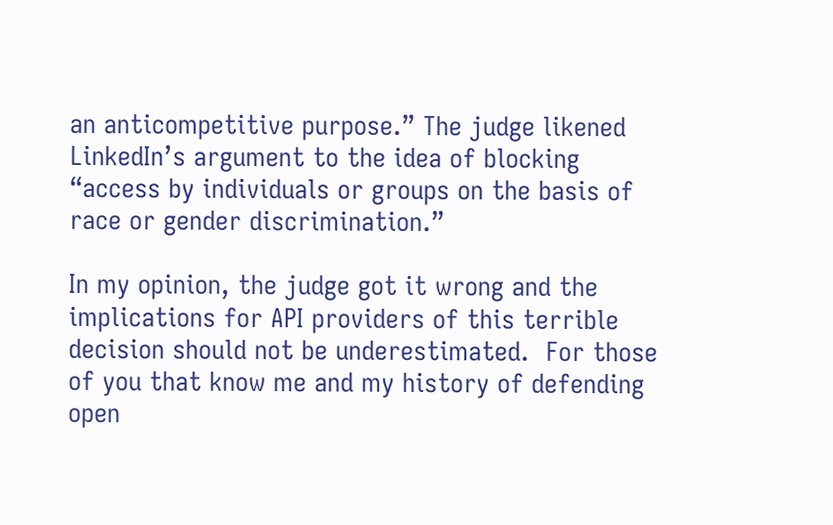an anticompetitive purpose.” The judge likened LinkedIn’s argument to the idea of blocking “access by individuals or groups on the basis of race or gender discrimination.”

In my opinion, the judge got it wrong and the implications for API providers of this terrible decision should not be underestimated.  For those of you that know me and my history of defending open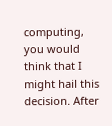computing, you would think that I might hail this decision. After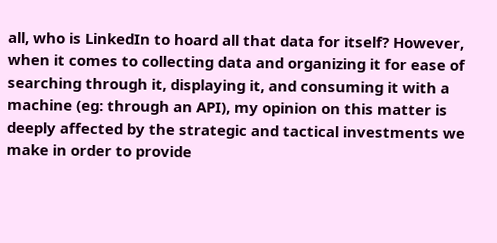all, who is LinkedIn to hoard all that data for itself? However, when it comes to collecting data and organizing it for ease of searching through it, displaying it, and consuming it with a machine (eg: through an API), my opinion on this matter is deeply affected by the strategic and tactical investments we make in order to provide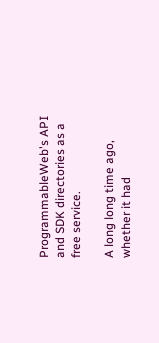ProgrammableWeb's API and SDK directories as a free service.

A long long time ago, whether it had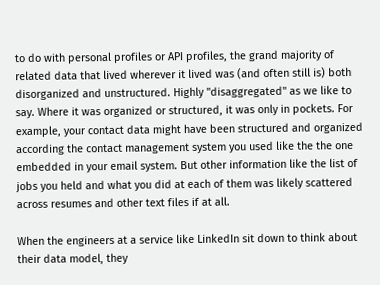to do with personal profiles or API profiles, the grand majority of related data that lived wherever it lived was (and often still is) both disorganized and unstructured. Highly "disaggregated" as we like to say. Where it was organized or structured, it was only in pockets. For example, your contact data might have been structured and organized according the contact management system you used like the the one embedded in your email system. But other information like the list of jobs you held and what you did at each of them was likely scattered across resumes and other text files if at all.

When the engineers at a service like LinkedIn sit down to think about their data model, they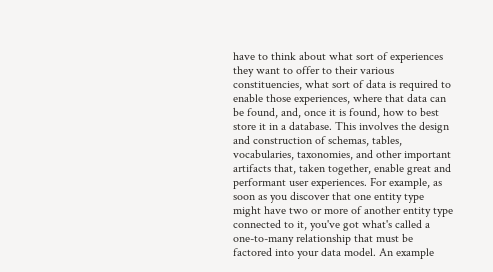have to think about what sort of experiences they want to offer to their various constituencies, what sort of data is required to enable those experiences, where that data can be found, and, once it is found, how to best store it in a database. This involves the design and construction of schemas, tables, vocabularies, taxonomies, and other important artifacts that, taken together, enable great and performant user experiences. For example, as soon as you discover that one entity type might have two or more of another entity type connected to it, you've got what's called a one-to-many relationship that must be factored into your data model. An example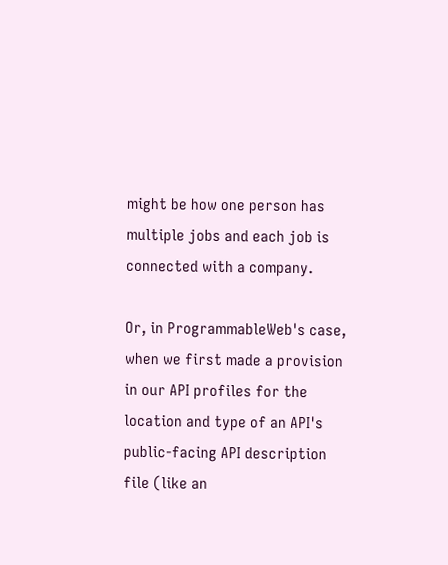might be how one person has multiple jobs and each job is connected with a company.

Or, in ProgrammableWeb's case, when we first made a provision in our API profiles for the location and type of an API's public-facing API description file (like an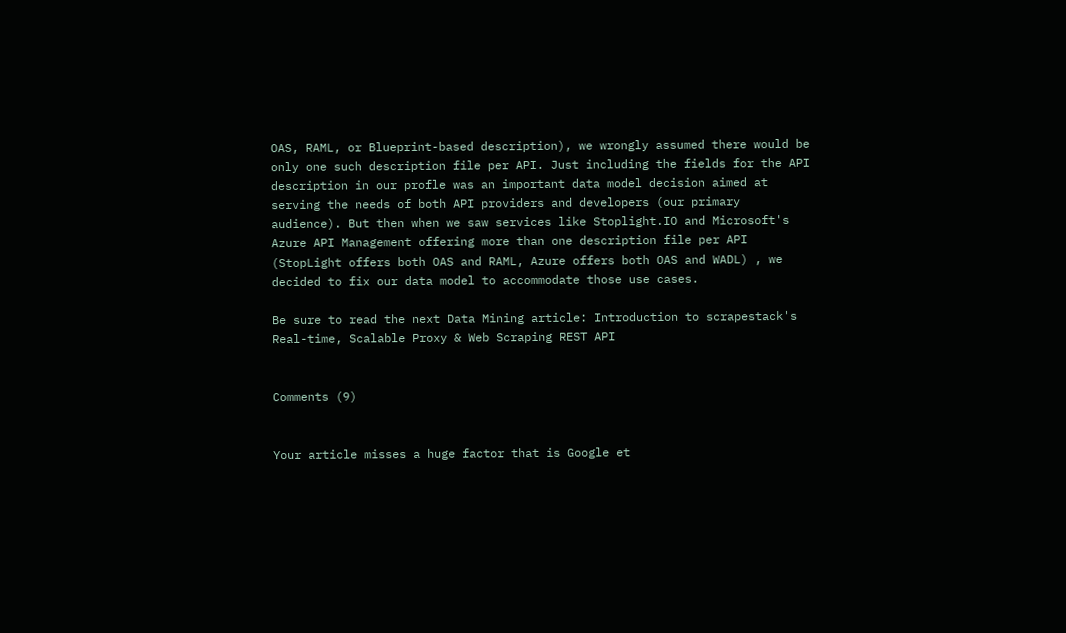OAS, RAML, or Blueprint-based description), we wrongly assumed there would be only one such description file per API. Just including the fields for the API description in our profle was an important data model decision aimed at serving the needs of both API providers and developers (our primary audience). But then when we saw services like Stoplight.IO and Microsoft's Azure API Management offering more than one description file per API (StopLight offers both OAS and RAML, Azure offers both OAS and WADL) , we decided to fix our data model to accommodate those use cases.

Be sure to read the next Data Mining article: Introduction to scrapestack's Real-time, Scalable Proxy & Web Scraping REST API


Comments (9)


Your article misses a huge factor that is Google et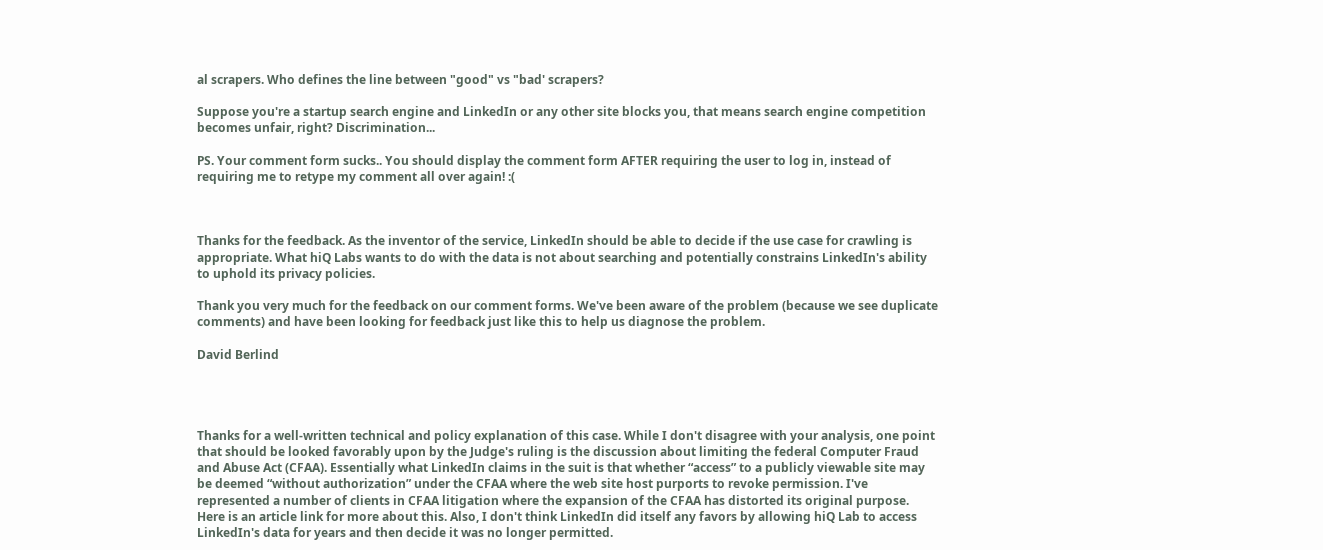al scrapers. Who defines the line between "good" vs "bad' scrapers?

Suppose you're a startup search engine and LinkedIn or any other site blocks you, that means search engine competition becomes unfair, right? Discrimination...

PS. Your comment form sucks.. You should display the comment form AFTER requiring the user to log in, instead of requiring me to retype my comment all over again! :(



Thanks for the feedback. As the inventor of the service, LinkedIn should be able to decide if the use case for crawling is appropriate. What hiQ Labs wants to do with the data is not about searching and potentially constrains LinkedIn's ability to uphold its privacy policies.

Thank you very much for the feedback on our comment forms. We've been aware of the problem (because we see duplicate comments) and have been looking for feedback just like this to help us diagnose the problem.

David Berlind




Thanks for a well-written technical and policy explanation of this case. While I don't disagree with your analysis, one point that should be looked favorably upon by the Judge's ruling is the discussion about limiting the federal Computer Fraud and Abuse Act (CFAA). Essentially what LinkedIn claims in the suit is that whether “access” to a publicly viewable site may be deemed “without authorization” under the CFAA where the web site host purports to revoke permission. I've represented a number of clients in CFAA litigation where the expansion of the CFAA has distorted its original purpose. Here is an article link for more about this. Also, I don't think LinkedIn did itself any favors by allowing hiQ Lab to access LinkedIn's data for years and then decide it was no longer permitted.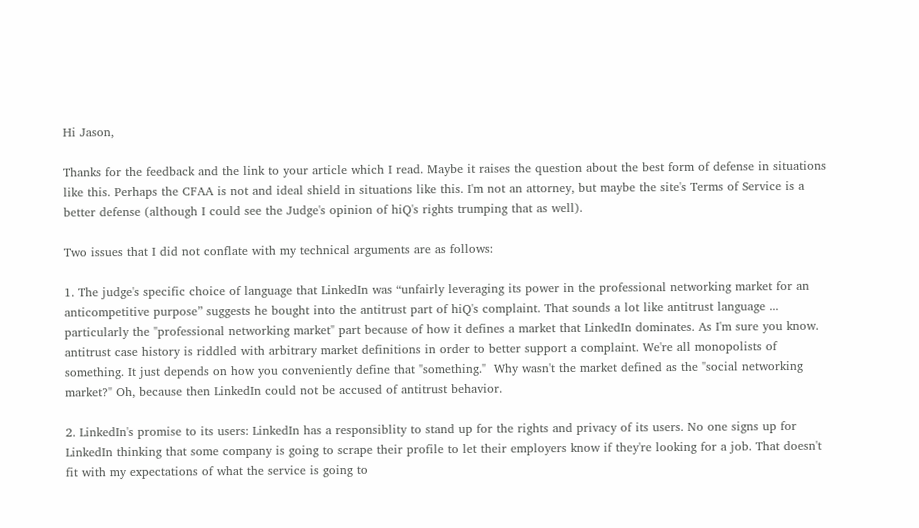Hi Jason,

Thanks for the feedback and the link to your article which I read. Maybe it raises the question about the best form of defense in situations like this. Perhaps the CFAA is not and ideal shield in situations like this. I'm not an attorney, but maybe the site's Terms of Service is a better defense (although I could see the Judge's opinion of hiQ's rights trumping that as well).

Two issues that I did not conflate with my technical arguments are as follows:

1. The judge's specific choice of language that LinkedIn was “unfairly leveraging its power in the professional networking market for an anticompetitive purpose” suggests he bought into the antitrust part of hiQ's complaint. That sounds a lot like antitrust language ... particularly the "professional networking market" part because of how it defines a market that LinkedIn dominates. As I'm sure you know. antitrust case history is riddled with arbitrary market definitions in order to better support a complaint. We're all monopolists of something. It just depends on how you conveniently define that "something."  Why wasn't the market defined as the "social networking market?" Oh, because then LinkedIn could not be accused of antitrust behavior.

2. LinkedIn's promise to its users: LinkedIn has a responsiblity to stand up for the rights and privacy of its users. No one signs up for LinkedIn thinking that some company is going to scrape their profile to let their employers know if they're looking for a job. That doesn't fit with my expectations of what the service is going to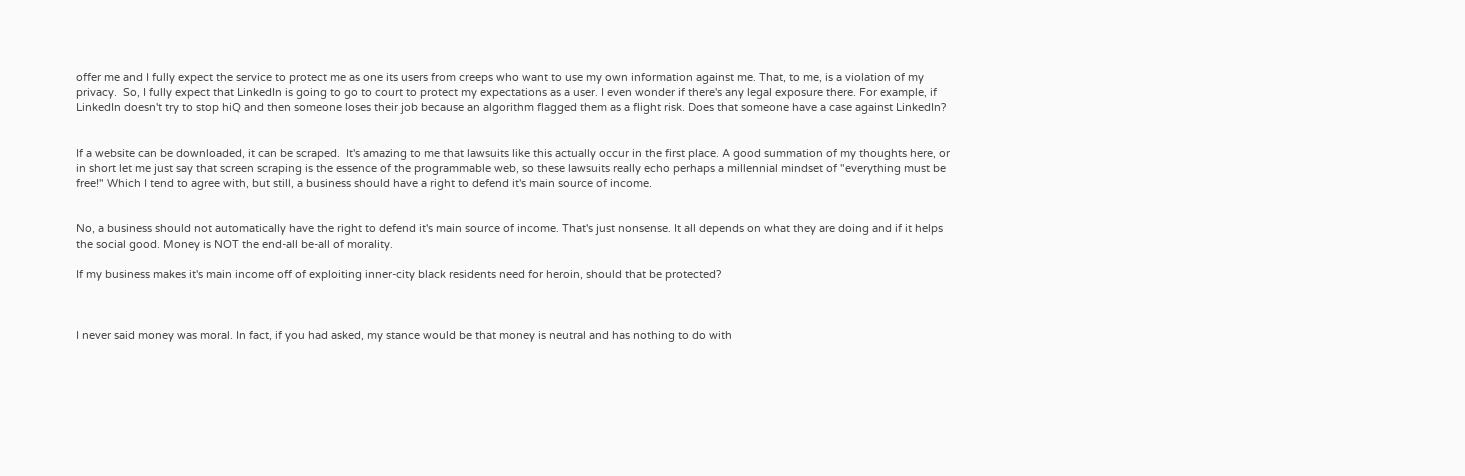offer me and I fully expect the service to protect me as one its users from creeps who want to use my own information against me. That, to me, is a violation of my privacy.  So, I fully expect that LinkedIn is going to go to court to protect my expectations as a user. I even wonder if there's any legal exposure there. For example, if LinkedIn doesn't try to stop hiQ and then someone loses their job because an algorithm flagged them as a flight risk. Does that someone have a case against LinkedIn?


If a website can be downloaded, it can be scraped.  It's amazing to me that lawsuits like this actually occur in the first place. A good summation of my thoughts here, or in short let me just say that screen scraping is the essence of the programmable web, so these lawsuits really echo perhaps a millennial mindset of "everything must be free!" Which I tend to agree with, but still, a business should have a right to defend it's main source of income.


No, a business should not automatically have the right to defend it's main source of income. That's just nonsense. It all depends on what they are doing and if it helps the social good. Money is NOT the end-all be-all of morality.

If my business makes it's main income off of exploiting inner-city black residents need for heroin, should that be protected?



I never said money was moral. In fact, if you had asked, my stance would be that money is neutral and has nothing to do with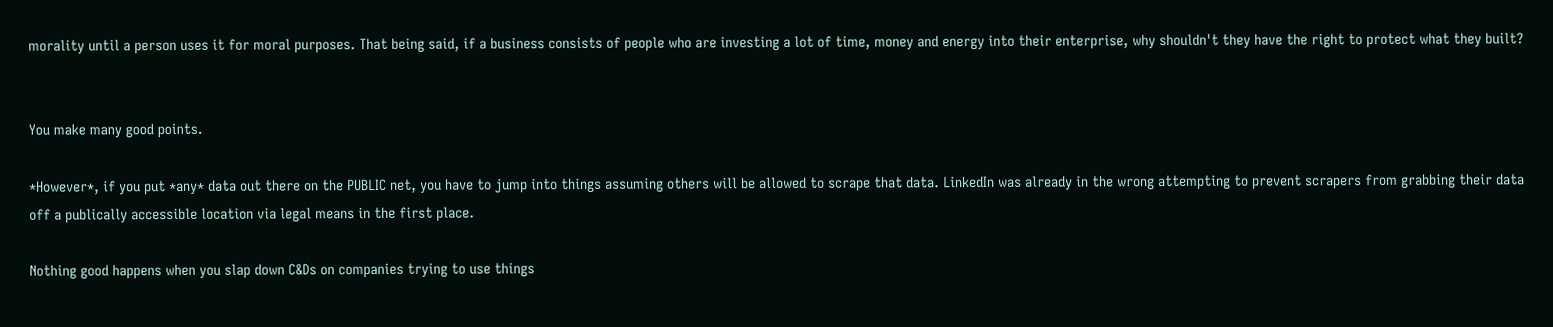morality until a person uses it for moral purposes. That being said, if a business consists of people who are investing a lot of time, money and energy into their enterprise, why shouldn't they have the right to protect what they built?


You make many good points.

*However*, if you put *any* data out there on the PUBLIC net, you have to jump into things assuming others will be allowed to scrape that data. LinkedIn was already in the wrong attempting to prevent scrapers from grabbing their data off a publically accessible location via legal means in the first place.

Nothing good happens when you slap down C&Ds on companies trying to use things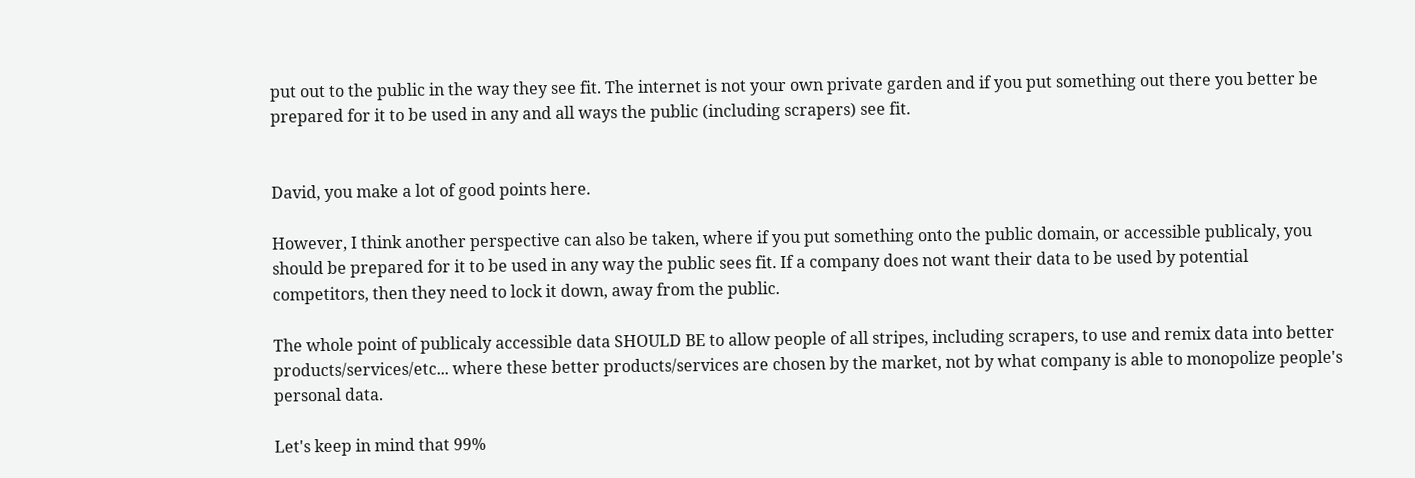put out to the public in the way they see fit. The internet is not your own private garden and if you put something out there you better be prepared for it to be used in any and all ways the public (including scrapers) see fit.


David, you make a lot of good points here.

However, I think another perspective can also be taken, where if you put something onto the public domain, or accessible publicaly, you should be prepared for it to be used in any way the public sees fit. If a company does not want their data to be used by potential competitors, then they need to lock it down, away from the public.

The whole point of publicaly accessible data SHOULD BE to allow people of all stripes, including scrapers, to use and remix data into better products/services/etc... where these better products/services are chosen by the market, not by what company is able to monopolize people's personal data.

Let's keep in mind that 99%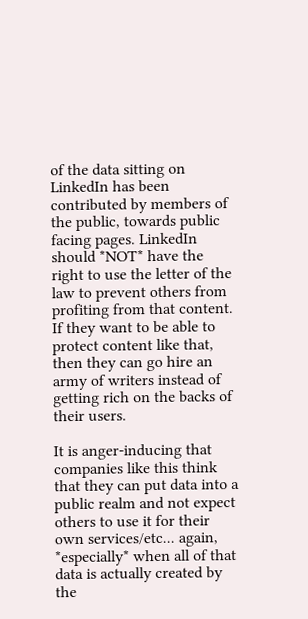of the data sitting on LinkedIn has been contributed by members of the public, towards public facing pages. LinkedIn should *NOT* have the right to use the letter of the law to prevent others from profiting from that content. If they want to be able to protect content like that, then they can go hire an army of writers instead of getting rich on the backs of their users.

It is anger-inducing that companies like this think that they can put data into a public realm and not expect others to use it for their own services/etc... again, *especially* when all of that data is actually created by the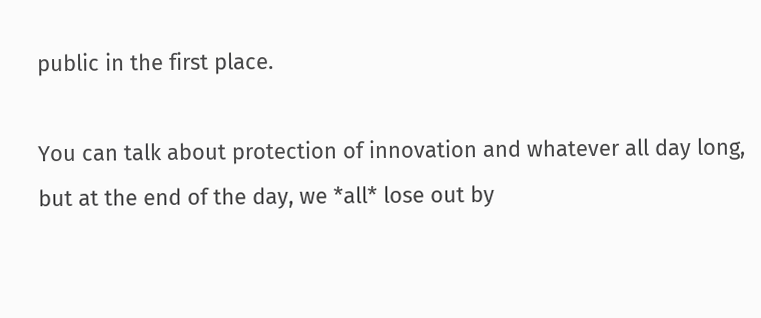public in the first place.

You can talk about protection of innovation and whatever all day long, but at the end of the day, we *all* lose out by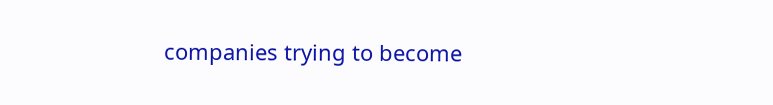companies trying to become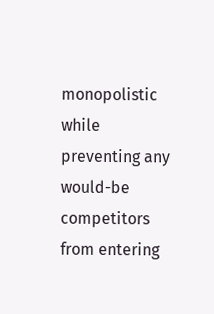monopolistic while preventing any would-be competitors from entering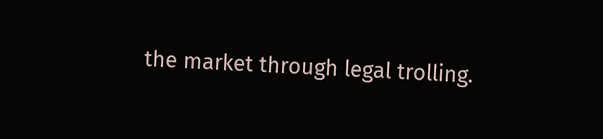the market through legal trolling.